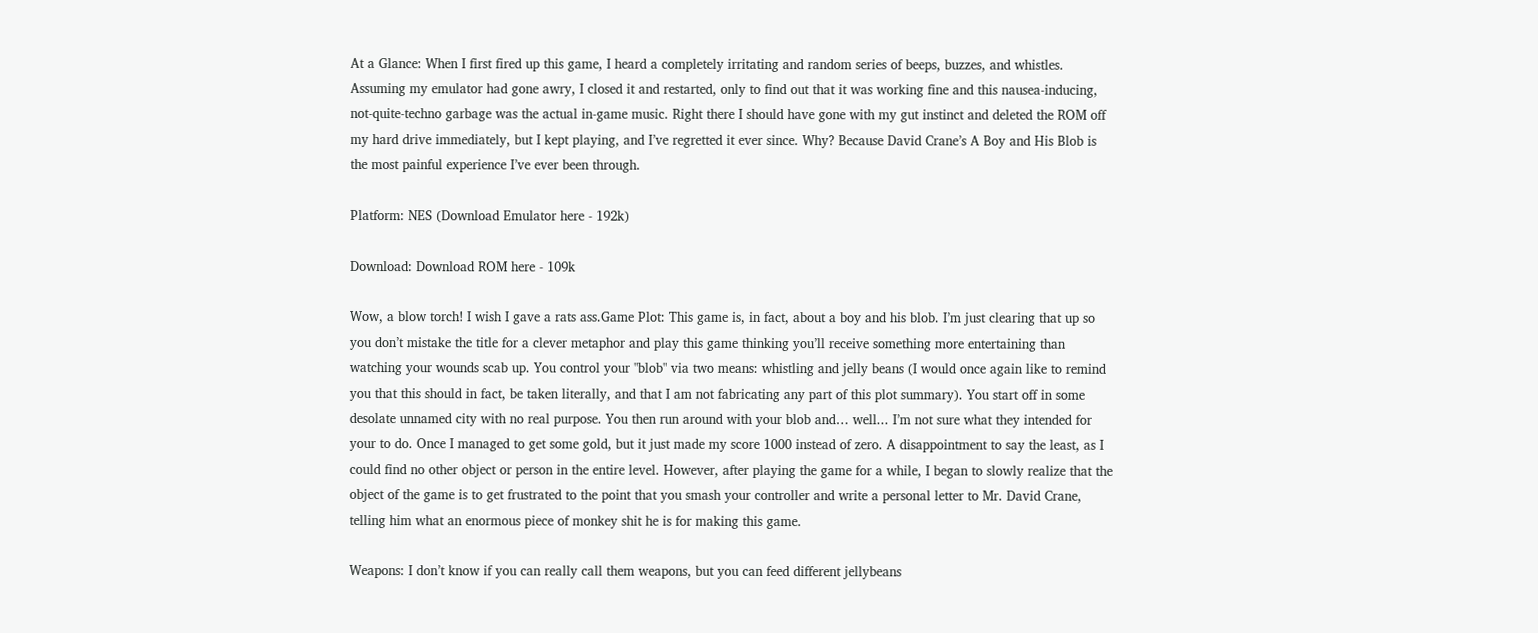At a Glance: When I first fired up this game, I heard a completely irritating and random series of beeps, buzzes, and whistles. Assuming my emulator had gone awry, I closed it and restarted, only to find out that it was working fine and this nausea-inducing, not-quite-techno garbage was the actual in-game music. Right there I should have gone with my gut instinct and deleted the ROM off my hard drive immediately, but I kept playing, and I’ve regretted it ever since. Why? Because David Crane’s A Boy and His Blob is the most painful experience I’ve ever been through.

Platform: NES (Download Emulator here - 192k)

Download: Download ROM here - 109k

Wow, a blow torch! I wish I gave a rats ass.Game Plot: This game is, in fact, about a boy and his blob. I’m just clearing that up so you don’t mistake the title for a clever metaphor and play this game thinking you’ll receive something more entertaining than watching your wounds scab up. You control your "blob" via two means: whistling and jelly beans (I would once again like to remind you that this should in fact, be taken literally, and that I am not fabricating any part of this plot summary). You start off in some desolate unnamed city with no real purpose. You then run around with your blob and… well... I’m not sure what they intended for your to do. Once I managed to get some gold, but it just made my score 1000 instead of zero. A disappointment to say the least, as I could find no other object or person in the entire level. However, after playing the game for a while, I began to slowly realize that the object of the game is to get frustrated to the point that you smash your controller and write a personal letter to Mr. David Crane, telling him what an enormous piece of monkey shit he is for making this game.

Weapons: I don’t know if you can really call them weapons, but you can feed different jellybeans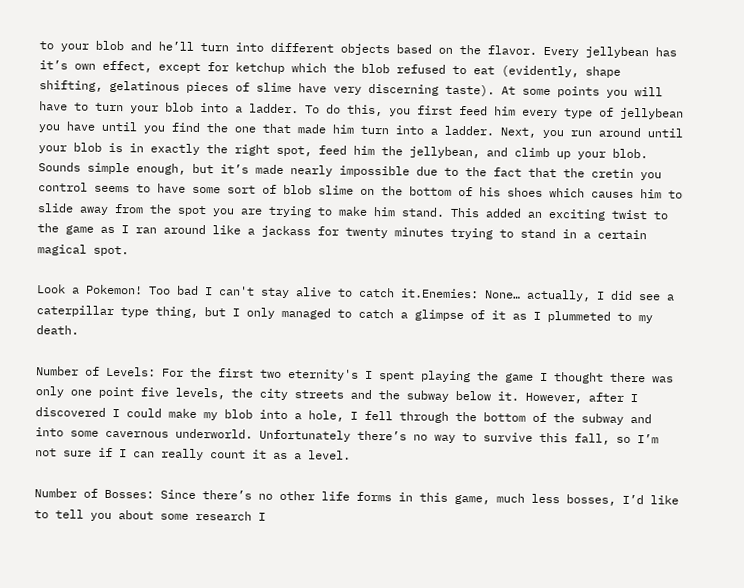to your blob and he’ll turn into different objects based on the flavor. Every jellybean has it’s own effect, except for ketchup which the blob refused to eat (evidently, shape shifting, gelatinous pieces of slime have very discerning taste). At some points you will have to turn your blob into a ladder. To do this, you first feed him every type of jellybean you have until you find the one that made him turn into a ladder. Next, you run around until your blob is in exactly the right spot, feed him the jellybean, and climb up your blob. Sounds simple enough, but it’s made nearly impossible due to the fact that the cretin you control seems to have some sort of blob slime on the bottom of his shoes which causes him to slide away from the spot you are trying to make him stand. This added an exciting twist to the game as I ran around like a jackass for twenty minutes trying to stand in a certain magical spot.

Look a Pokemon! Too bad I can't stay alive to catch it.Enemies: None… actually, I did see a caterpillar type thing, but I only managed to catch a glimpse of it as I plummeted to my death.

Number of Levels: For the first two eternity's I spent playing the game I thought there was only one point five levels, the city streets and the subway below it. However, after I discovered I could make my blob into a hole, I fell through the bottom of the subway and into some cavernous underworld. Unfortunately there’s no way to survive this fall, so I’m not sure if I can really count it as a level.

Number of Bosses: Since there’s no other life forms in this game, much less bosses, I’d like to tell you about some research I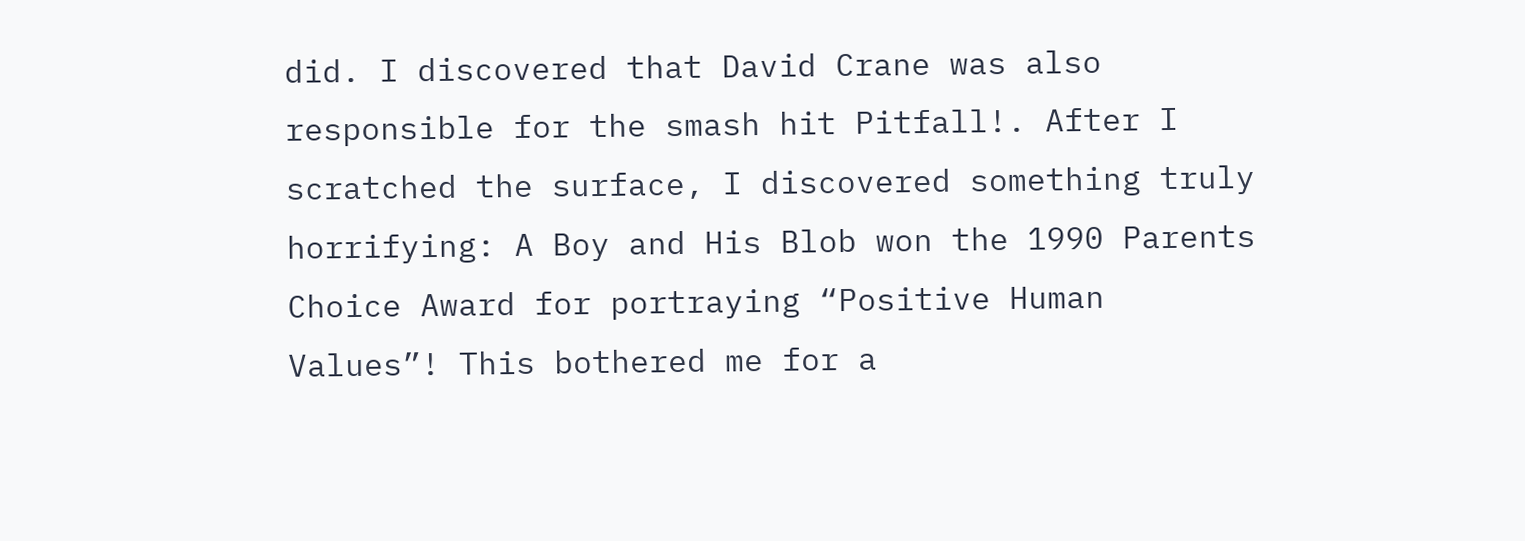did. I discovered that David Crane was also responsible for the smash hit Pitfall!. After I scratched the surface, I discovered something truly horrifying: A Boy and His Blob won the 1990 Parents Choice Award for portraying “Positive Human Values”! This bothered me for a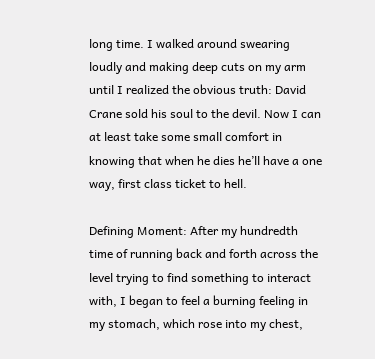long time. I walked around swearing loudly and making deep cuts on my arm until I realized the obvious truth: David Crane sold his soul to the devil. Now I can at least take some small comfort in knowing that when he dies he’ll have a one way, first class ticket to hell.

Defining Moment: After my hundredth time of running back and forth across the level trying to find something to interact with, I began to feel a burning feeling in my stomach, which rose into my chest,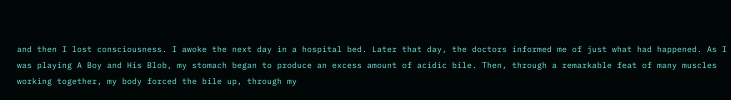and then I lost consciousness. I awoke the next day in a hospital bed. Later that day, the doctors informed me of just what had happened. As I was playing A Boy and His Blob, my stomach began to produce an excess amount of acidic bile. Then, through a remarkable feat of many muscles working together, my body forced the bile up, through my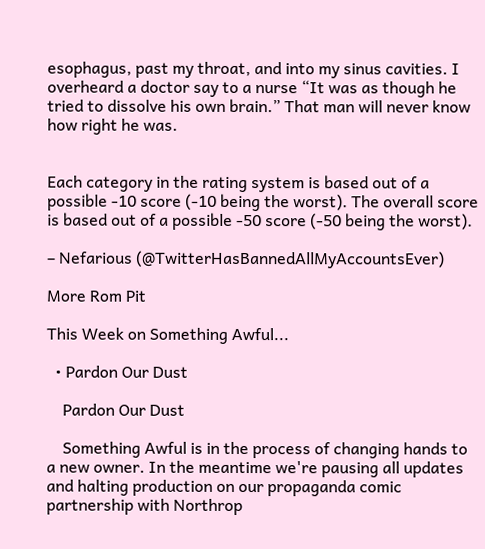esophagus, past my throat, and into my sinus cavities. I overheard a doctor say to a nurse “It was as though he tried to dissolve his own brain.” That man will never know how right he was.


Each category in the rating system is based out of a possible -10 score (-10 being the worst). The overall score is based out of a possible -50 score (-50 being the worst).

– Nefarious (@TwitterHasBannedAllMyAccountsEver)

More Rom Pit

This Week on Something Awful...

  • Pardon Our Dust

    Pardon Our Dust

    Something Awful is in the process of changing hands to a new owner. In the meantime we're pausing all updates and halting production on our propaganda comic partnership with Northrop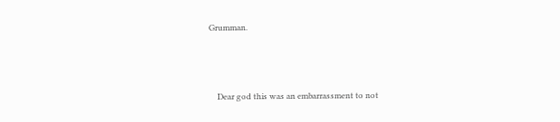Grumman.



    Dear god this was an embarrassment to not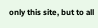only this site, but to all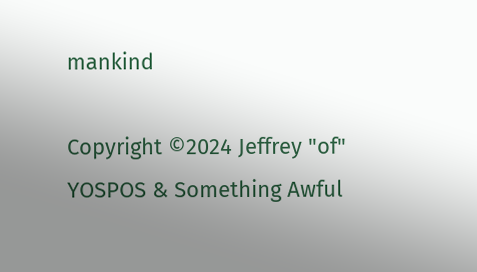mankind

Copyright ©2024 Jeffrey "of" YOSPOS & Something Awful